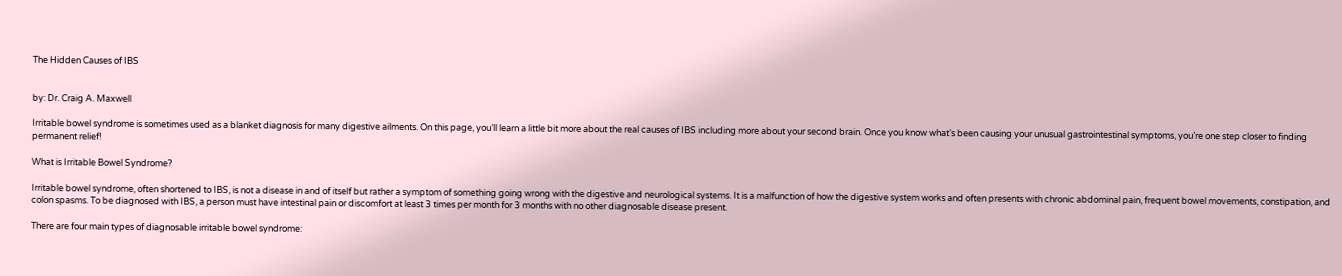The Hidden Causes of IBS


by: Dr. Craig A. Maxwell

Irritable bowel syndrome is sometimes used as a blanket diagnosis for many digestive ailments. On this page, you’ll learn a little bit more about the real causes of IBS including more about your second brain. Once you know what’s been causing your unusual gastrointestinal symptoms, you’re one step closer to finding permanent relief!

What is Irritable Bowel Syndrome?

Irritable bowel syndrome, often shortened to IBS, is not a disease in and of itself but rather a symptom of something going wrong with the digestive and neurological systems. It is a malfunction of how the digestive system works and often presents with chronic abdominal pain, frequent bowel movements, constipation, and colon spasms. To be diagnosed with IBS, a person must have intestinal pain or discomfort at least 3 times per month for 3 months with no other diagnosable disease present.

There are four main types of diagnosable irritable bowel syndrome: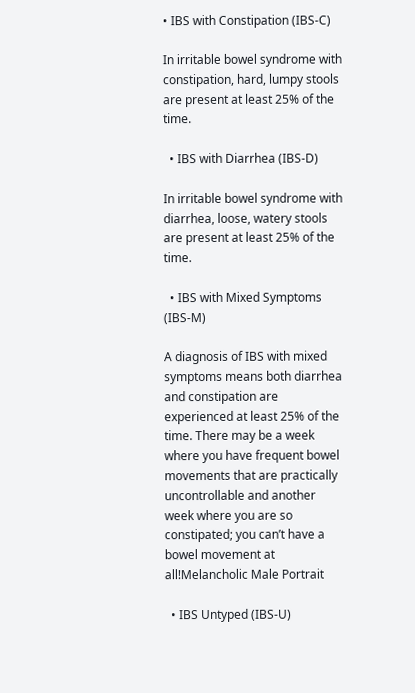• IBS with Constipation (IBS-C)

In irritable bowel syndrome with constipation, hard, lumpy stools are present at least 25% of the time.

  • IBS with Diarrhea (IBS-D)

In irritable bowel syndrome with diarrhea, loose, watery stools are present at least 25% of the time.

  • IBS with Mixed Symptoms (IBS-M)

A diagnosis of IBS with mixed symptoms means both diarrhea and constipation are experienced at least 25% of the time. There may be a week where you have frequent bowel movements that are practically uncontrollable and another week where you are so constipated; you can’t have a bowel movement at all!Melancholic Male Portrait

  • IBS Untyped (IBS-U)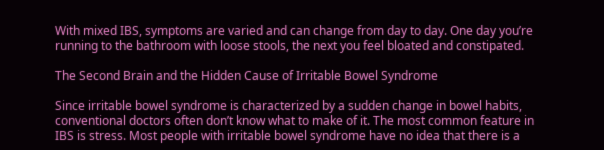With mixed IBS, symptoms are varied and can change from day to day. One day you’re running to the bathroom with loose stools, the next you feel bloated and constipated.

The Second Brain and the Hidden Cause of Irritable Bowel Syndrome

Since irritable bowel syndrome is characterized by a sudden change in bowel habits, conventional doctors often don’t know what to make of it. The most common feature in IBS is stress. Most people with irritable bowel syndrome have no idea that there is a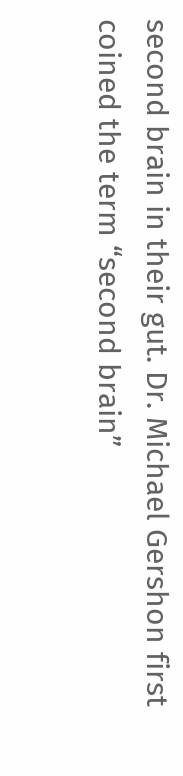second brain in their gut. Dr. Michael Gershon first coined the term “second brain”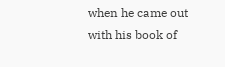when he came out with his book of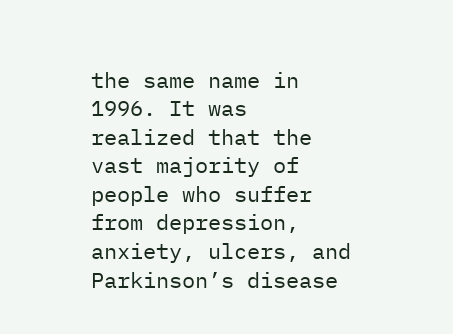the same name in 1996. It was realized that the vast majority of people who suffer from depression, anxiety, ulcers, and Parkinson’s disease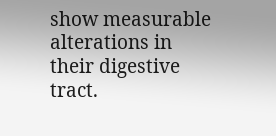show measurable alterations in their digestive tract.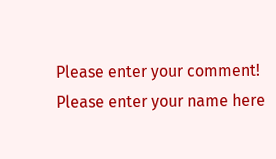Please enter your comment!
Please enter your name here